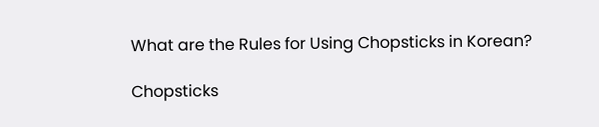What are the Rules for Using Chopsticks in Korean?

Chopsticks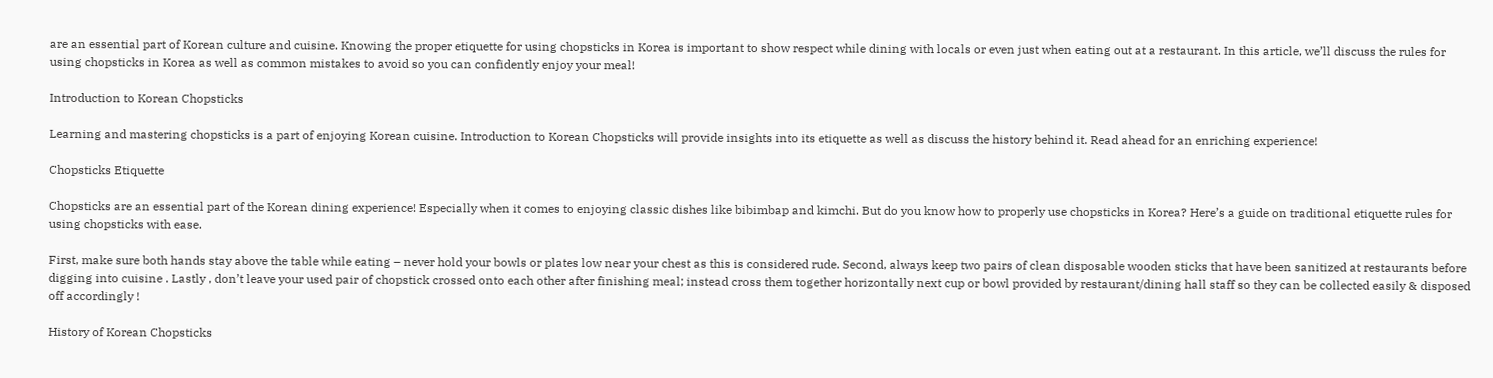are an essential part of Korean culture and cuisine. Knowing the proper etiquette for using chopsticks in Korea is important to show respect while dining with locals or even just when eating out at a restaurant. In this article, we’ll discuss the rules for using chopsticks in Korea as well as common mistakes to avoid so you can confidently enjoy your meal!

Introduction to Korean Chopsticks

Learning and mastering chopsticks is a part of enjoying Korean cuisine. Introduction to Korean Chopsticks will provide insights into its etiquette as well as discuss the history behind it. Read ahead for an enriching experience!

Chopsticks Etiquette

Chopsticks are an essential part of the Korean dining experience! Especially when it comes to enjoying classic dishes like bibimbap and kimchi. But do you know how to properly use chopsticks in Korea? Here’s a guide on traditional etiquette rules for using chopsticks with ease.

First, make sure both hands stay above the table while eating – never hold your bowls or plates low near your chest as this is considered rude. Second, always keep two pairs of clean disposable wooden sticks that have been sanitized at restaurants before digging into cuisine . Lastly , don’t leave your used pair of chopstick crossed onto each other after finishing meal; instead cross them together horizontally next cup or bowl provided by restaurant/dining hall staff so they can be collected easily & disposed off accordingly !

History of Korean Chopsticks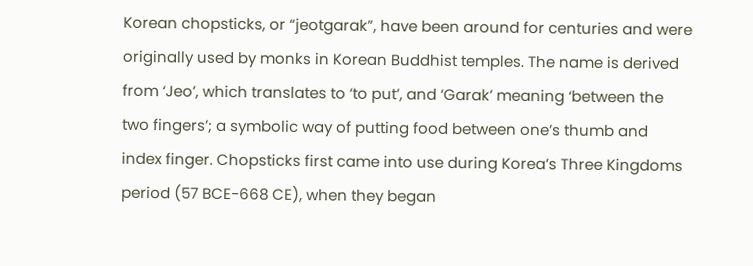Korean chopsticks, or “jeotgarak”, have been around for centuries and were originally used by monks in Korean Buddhist temples. The name is derived from ‘Jeo’, which translates to ‘to put’, and ‘Garak’ meaning ‘between the two fingers’; a symbolic way of putting food between one’s thumb and index finger. Chopsticks first came into use during Korea’s Three Kingdoms period (57 BCE-668 CE), when they began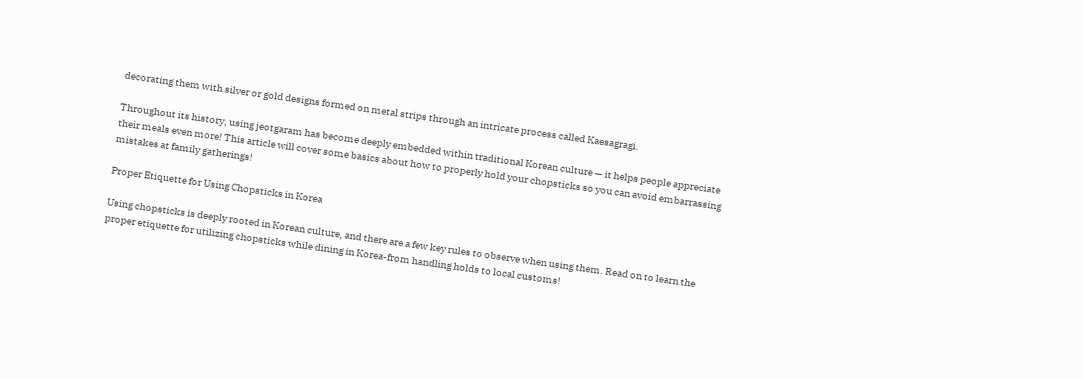decorating them with silver or gold designs formed on metal strips through an intricate process called Kaesagragi.

Throughout its history, using jeotgaram has become deeply embedded within traditional Korean culture — it helps people appreciate their meals even more! This article will cover some basics about how to properly hold your chopsticks so you can avoid embarrassing mistakes at family gatherings!

Proper Etiquette for Using Chopsticks in Korea

Using chopsticks is deeply rooted in Korean culture, and there are a few key rules to observe when using them. Read on to learn the proper etiquette for utilizing chopsticks while dining in Korea-from handling holds to local customs!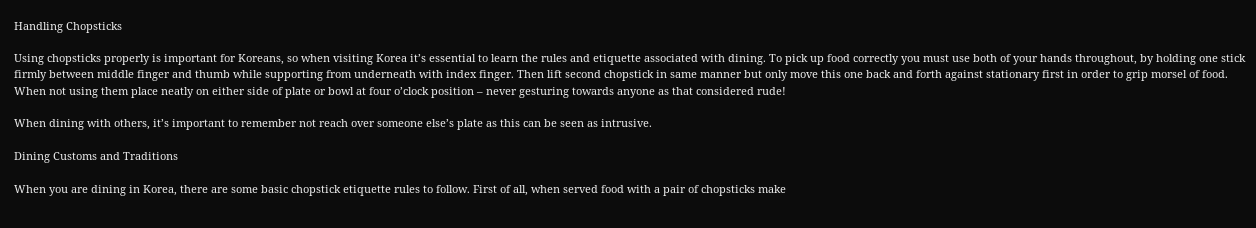Handling Chopsticks

Using chopsticks properly is important for Koreans, so when visiting Korea it’s essential to learn the rules and etiquette associated with dining. To pick up food correctly you must use both of your hands throughout, by holding one stick firmly between middle finger and thumb while supporting from underneath with index finger. Then lift second chopstick in same manner but only move this one back and forth against stationary first in order to grip morsel of food. When not using them place neatly on either side of plate or bowl at four o’clock position – never gesturing towards anyone as that considered rude!

When dining with others, it’s important to remember not reach over someone else’s plate as this can be seen as intrusive.

Dining Customs and Traditions

When you are dining in Korea, there are some basic chopstick etiquette rules to follow. First of all, when served food with a pair of chopsticks make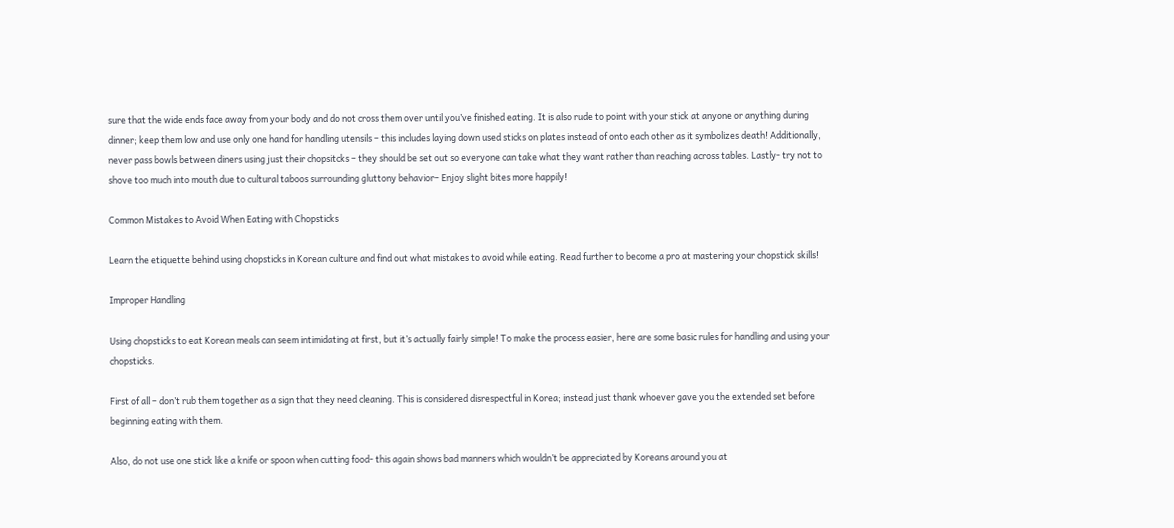sure that the wide ends face away from your body and do not cross them over until you’ve finished eating. It is also rude to point with your stick at anyone or anything during dinner; keep them low and use only one hand for handling utensils – this includes laying down used sticks on plates instead of onto each other as it symbolizes death! Additionally, never pass bowls between diners using just their chopsitcks – they should be set out so everyone can take what they want rather than reaching across tables. Lastly- try not to shove too much into mouth due to cultural taboos surrounding gluttony behavior– Enjoy slight bites more happily!

Common Mistakes to Avoid When Eating with Chopsticks

Learn the etiquette behind using chopsticks in Korean culture and find out what mistakes to avoid while eating. Read further to become a pro at mastering your chopstick skills!

Improper Handling

Using chopsticks to eat Korean meals can seem intimidating at first, but it’s actually fairly simple! To make the process easier, here are some basic rules for handling and using your chopsticks.

First of all – don’t rub them together as a sign that they need cleaning. This is considered disrespectful in Korea; instead just thank whoever gave you the extended set before beginning eating with them.

Also, do not use one stick like a knife or spoon when cutting food- this again shows bad manners which wouldn’t be appreciated by Koreans around you at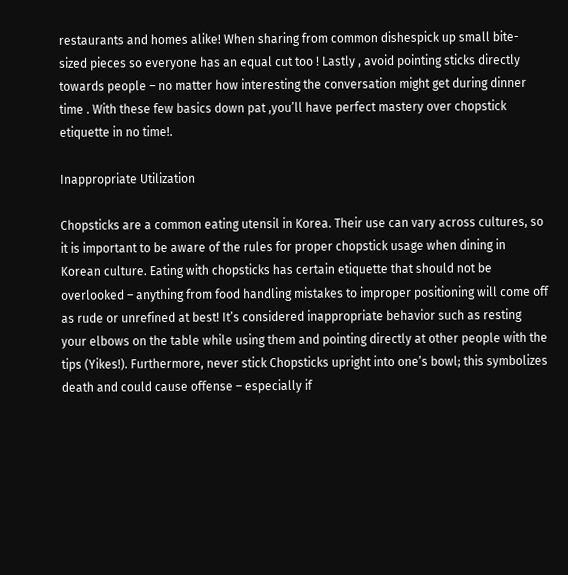restaurants and homes alike! When sharing from common dishespick up small bite-sized pieces so everyone has an equal cut too ! Lastly , avoid pointing sticks directly towards people – no matter how interesting the conversation might get during dinner time . With these few basics down pat ,you’ll have perfect mastery over chopstick etiquette in no time!.

Inappropriate Utilization

Chopsticks are a common eating utensil in Korea. Their use can vary across cultures, so it is important to be aware of the rules for proper chopstick usage when dining in Korean culture. Eating with chopsticks has certain etiquette that should not be overlooked – anything from food handling mistakes to improper positioning will come off as rude or unrefined at best! It’s considered inappropriate behavior such as resting your elbows on the table while using them and pointing directly at other people with the tips (Yikes!). Furthermore, never stick Chopsticks upright into one’s bowl; this symbolizes death and could cause offense – especially if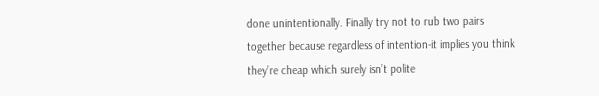done unintentionally. Finally try not to rub two pairs together because regardless of intention-it implies you think they’re cheap which surely isn’t polite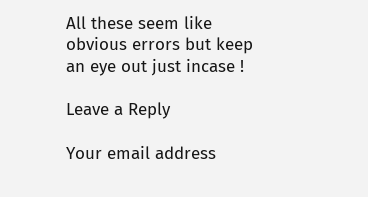All these seem like obvious errors but keep an eye out just incase !

Leave a Reply

Your email address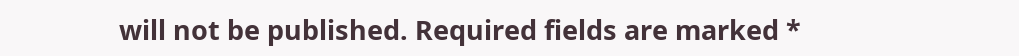will not be published. Required fields are marked *